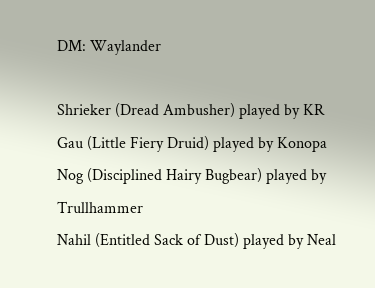DM: Waylander

Shrieker (Dread Ambusher) played by KR
Gau (Little Fiery Druid) played by Konopa
Nog (Disciplined Hairy Bugbear) played by Trullhammer
Nahil (Entitled Sack of Dust) played by Neal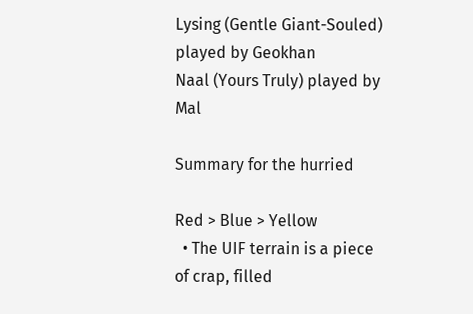Lysing (Gentle Giant-Souled) played by Geokhan
Naal (Yours Truly) played by Mal

Summary for the hurried

Red > Blue > Yellow
  • The UIF terrain is a piece of crap, filled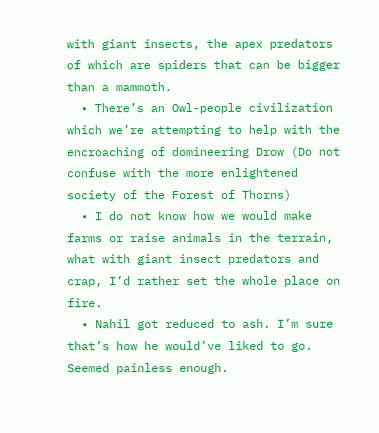with giant insects, the apex predators of which are spiders that can be bigger than a mammoth.
  • There’s an Owl-people civilization which we’re attempting to help with the encroaching of domineering Drow (Do not confuse with the more enlightened society of the Forest of Thorns)
  • I do not know how we would make farms or raise animals in the terrain, what with giant insect predators and crap, I’d rather set the whole place on fire.
  • Nahil got reduced to ash. I’m sure that’s how he would’ve liked to go. Seemed painless enough.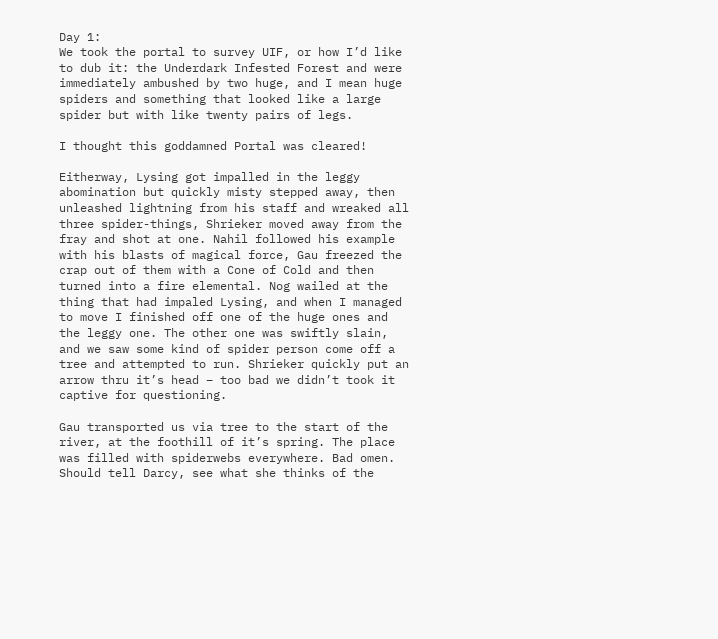Day 1:
We took the portal to survey UIF, or how I’d like to dub it: the Underdark Infested Forest and were immediately ambushed by two huge, and I mean huge spiders and something that looked like a large spider but with like twenty pairs of legs.

I thought this goddamned Portal was cleared!

Eitherway, Lysing got impalled in the leggy abomination but quickly misty stepped away, then unleashed lightning from his staff and wreaked all three spider-things, Shrieker moved away from the fray and shot at one. Nahil followed his example with his blasts of magical force, Gau freezed the crap out of them with a Cone of Cold and then turned into a fire elemental. Nog wailed at the thing that had impaled Lysing, and when I managed to move I finished off one of the huge ones and the leggy one. The other one was swiftly slain, and we saw some kind of spider person come off a tree and attempted to run. Shrieker quickly put an arrow thru it’s head – too bad we didn’t took it captive for questioning.

Gau transported us via tree to the start of the river, at the foothill of it’s spring. The place was filled with spiderwebs everywhere. Bad omen. Should tell Darcy, see what she thinks of the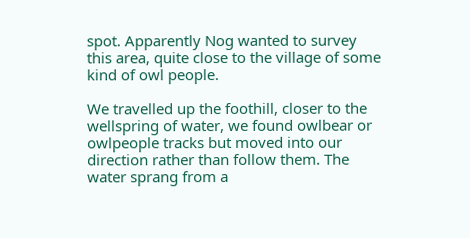spot. Apparently Nog wanted to survey this area, quite close to the village of some kind of owl people.

We travelled up the foothill, closer to the wellspring of water, we found owlbear or owlpeople tracks but moved into our direction rather than follow them. The water sprang from a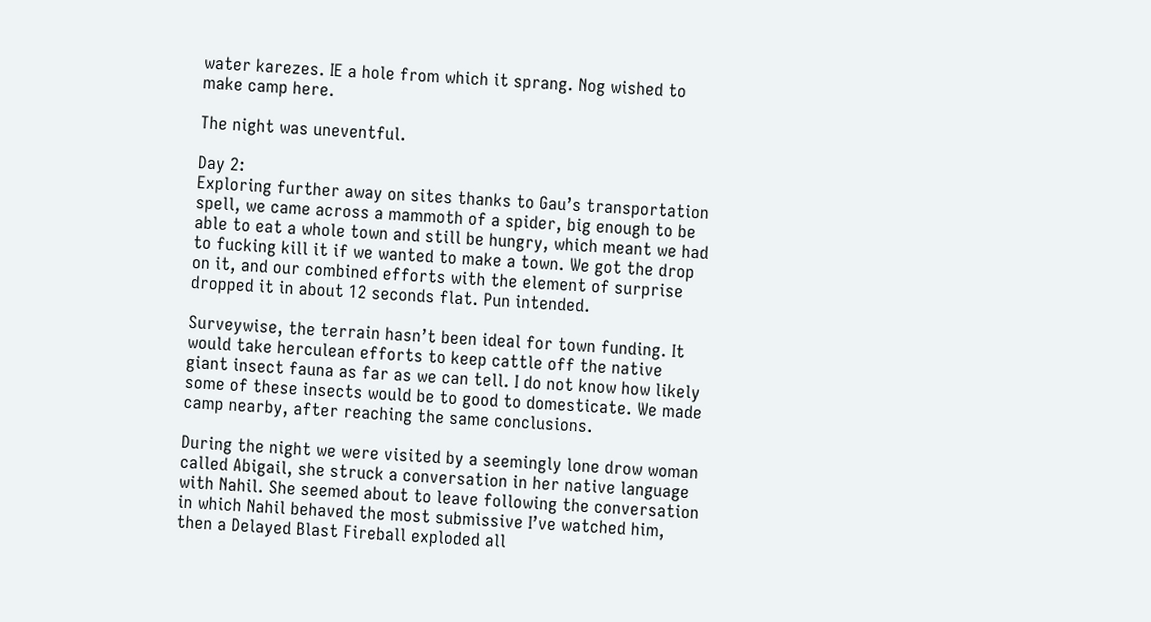water karezes. IE a hole from which it sprang. Nog wished to make camp here.

The night was uneventful.

Day 2:
Exploring further away on sites thanks to Gau’s transportation spell, we came across a mammoth of a spider, big enough to be able to eat a whole town and still be hungry, which meant we had to fucking kill it if we wanted to make a town. We got the drop on it, and our combined efforts with the element of surprise dropped it in about 12 seconds flat. Pun intended.

Surveywise, the terrain hasn’t been ideal for town funding. It would take herculean efforts to keep cattle off the native giant insect fauna as far as we can tell. I do not know how likely some of these insects would be to good to domesticate. We made camp nearby, after reaching the same conclusions.

During the night we were visited by a seemingly lone drow woman called Abigail, she struck a conversation in her native language with Nahil. She seemed about to leave following the conversation in which Nahil behaved the most submissive I’ve watched him, then a Delayed Blast Fireball exploded all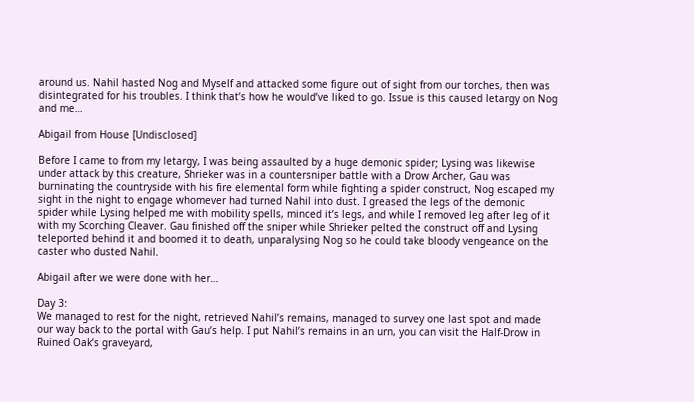around us. Nahil hasted Nog and Myself and attacked some figure out of sight from our torches, then was disintegrated for his troubles. I think that’s how he would’ve liked to go. Issue is this caused letargy on Nog and me…

Abigail from House [Undisclosed]

Before I came to from my letargy, I was being assaulted by a huge demonic spider; Lysing was likewise under attack by this creature, Shrieker was in a countersniper battle with a Drow Archer, Gau was burninating the countryside with his fire elemental form while fighting a spider construct, Nog escaped my sight in the night to engage whomever had turned Nahil into dust. I greased the legs of the demonic spider while Lysing helped me with mobility spells, minced it’s legs, and while I removed leg after leg of it with my Scorching Cleaver. Gau finished off the sniper while Shrieker pelted the construct off and Lysing teleported behind it and boomed it to death, unparalysing Nog so he could take bloody vengeance on the caster who dusted Nahil.

Abigail after we were done with her…

Day 3:
We managed to rest for the night, retrieved Nahil’s remains, managed to survey one last spot and made our way back to the portal with Gau’s help. I put Nahil’s remains in an urn, you can visit the Half-Drow in Ruined Oak’s graveyard,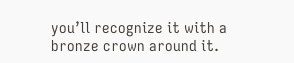you’ll recognize it with a bronze crown around it.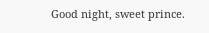Good night, sweet prince.